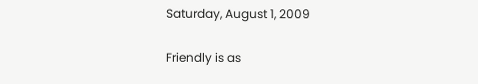Saturday, August 1, 2009

Friendly is as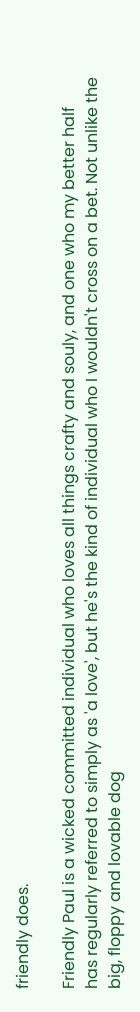friendly does.

Friendly Paul is a wicked committed individual who loves all things crafty and souly, and one who my better half has regularly referred to simply as 'a love', but he's the kind of individual who I wouldn't cross on a bet. Not unlike the big, floppy and lovable dog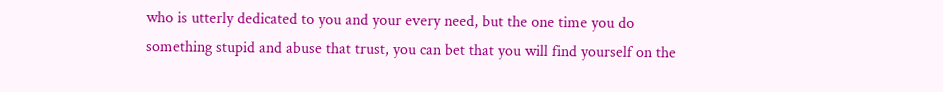who is utterly dedicated to you and your every need, but the one time you do something stupid and abuse that trust, you can bet that you will find yourself on the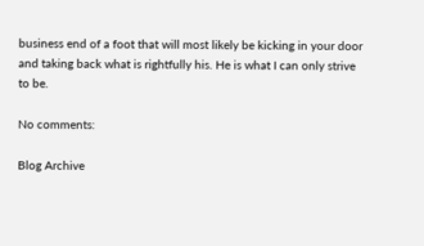business end of a foot that will most likely be kicking in your door and taking back what is rightfully his. He is what I can only strive to be.

No comments:

Blog Archive